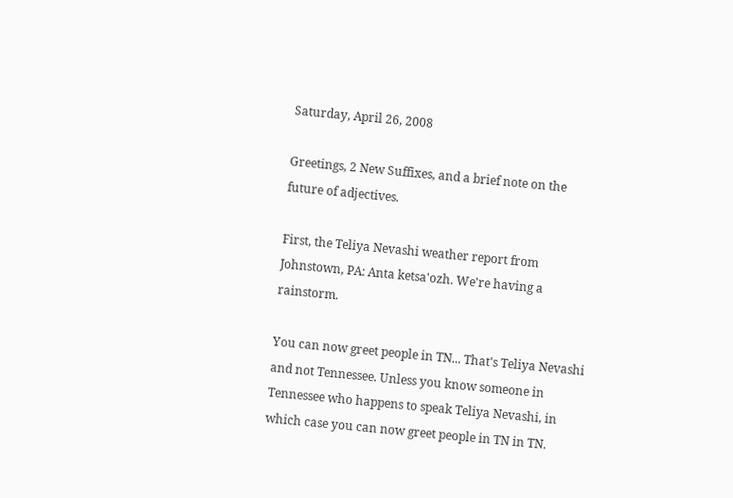Saturday, April 26, 2008

Greetings, 2 New Suffixes, and a brief note on the future of adjectives.

First, the Teliya Nevashi weather report from Johnstown, PA: Anta ketsa'ozh. We're having a rainstorm.

You can now greet people in TN... That's Teliya Nevashi and not Tennessee. Unless you know someone in Tennessee who happens to speak Teliya Nevashi, in which case you can now greet people in TN in TN.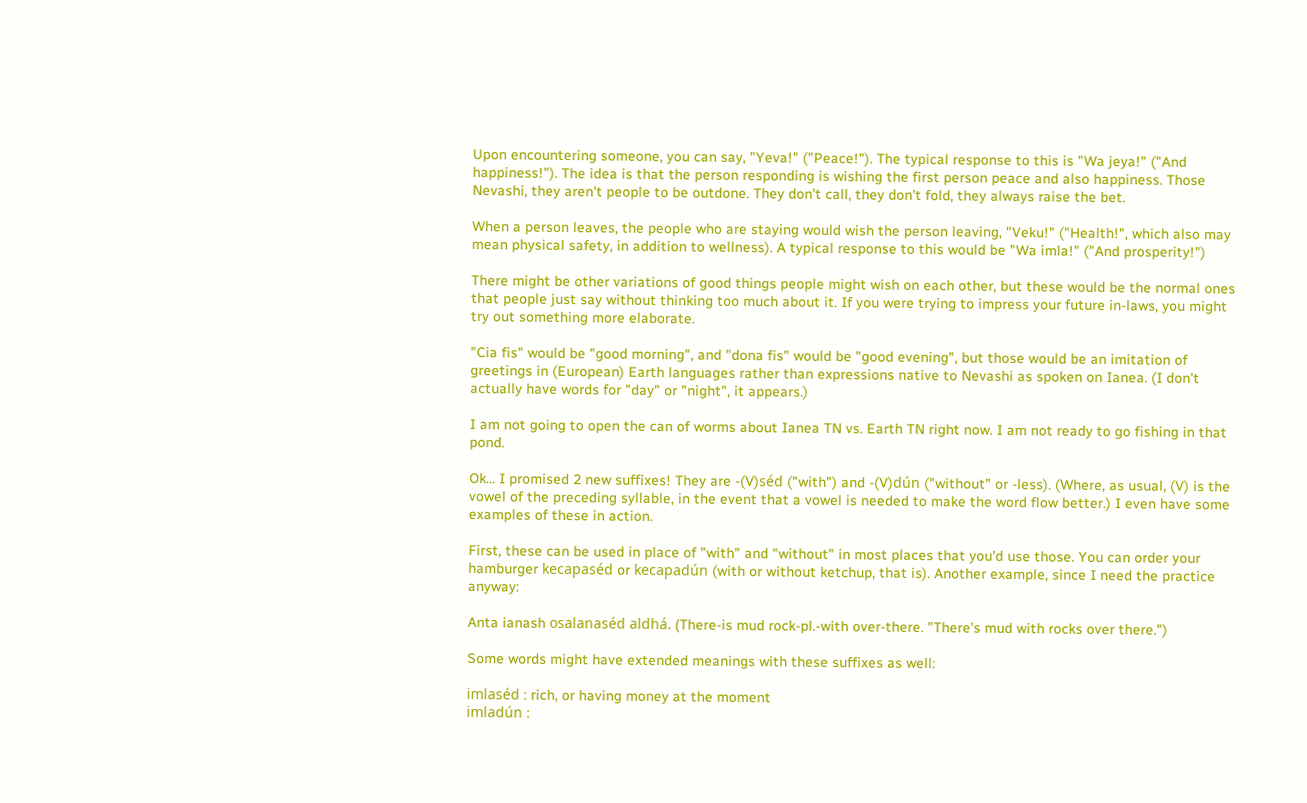Upon encountering someone, you can say, "Yeva!" ("Peace!"). The typical response to this is "Wa jeya!" ("And happiness!"). The idea is that the person responding is wishing the first person peace and also happiness. Those Nevashi, they aren't people to be outdone. They don't call, they don't fold, they always raise the bet.

When a person leaves, the people who are staying would wish the person leaving, "Veku!" ("Health!", which also may mean physical safety, in addition to wellness). A typical response to this would be "Wa imla!" ("And prosperity!")

There might be other variations of good things people might wish on each other, but these would be the normal ones that people just say without thinking too much about it. If you were trying to impress your future in-laws, you might try out something more elaborate.

"Cia fis" would be "good morning", and "dona fis" would be "good evening", but those would be an imitation of greetings in (European) Earth languages rather than expressions native to Nevashi as spoken on Ianea. (I don't actually have words for "day" or "night", it appears.)

I am not going to open the can of worms about Ianea TN vs. Earth TN right now. I am not ready to go fishing in that pond.

Ok... I promised 2 new suffixes! They are -(V)séd ("with") and -(V)dún ("without" or -less). (Where, as usual, (V) is the vowel of the preceding syllable, in the event that a vowel is needed to make the word flow better.) I even have some examples of these in action.

First, these can be used in place of "with" and "without" in most places that you'd use those. You can order your hamburger kecapaséd or kecapadún (with or without ketchup, that is). Another example, since I need the practice anyway:

Anta ianash osalanaséd aldhá. (There-is mud rock-pl.-with over-there. "There's mud with rocks over there.")

Some words might have extended meanings with these suffixes as well:

imlaséd : rich, or having money at the moment
imladún :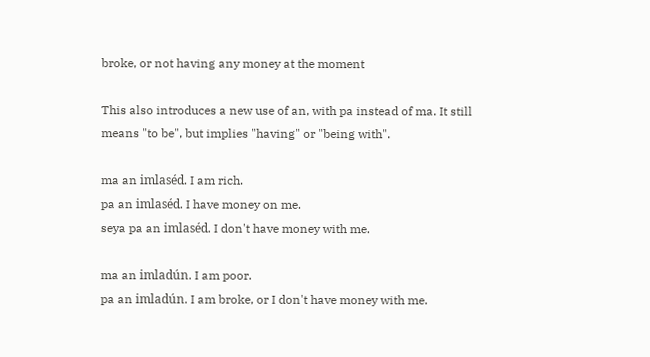broke, or not having any money at the moment

This also introduces a new use of an, with pa instead of ma. It still means "to be", but implies "having" or "being with".

ma an imlaséd. I am rich.
pa an imlaséd. I have money on me.
seya pa an imlaséd. I don't have money with me.

ma an imladún. I am poor.
pa an imladún. I am broke, or I don't have money with me.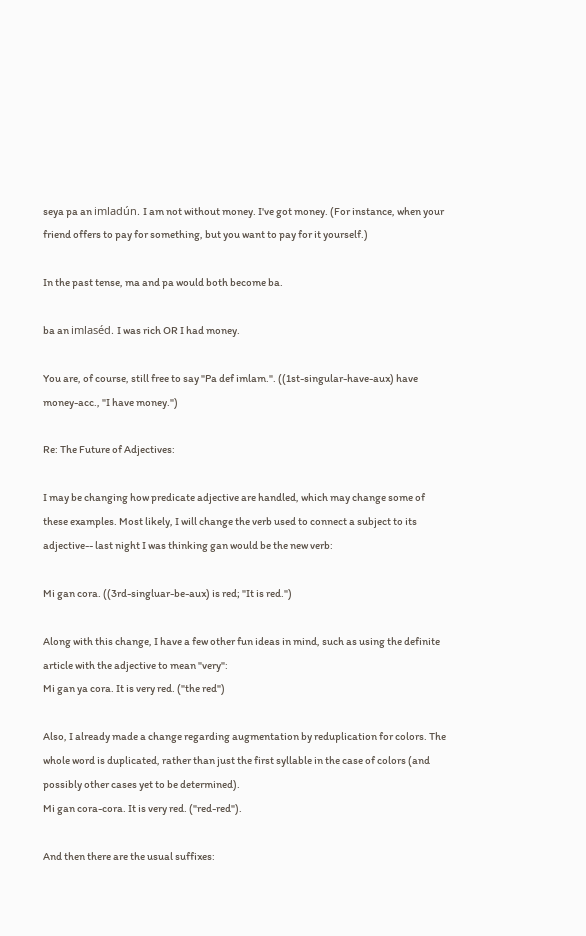seya pa an imladún. I am not without money. I've got money. (For instance, when your friend offers to pay for something, but you want to pay for it yourself.)

In the past tense, ma and pa would both become ba.

ba an imlaséd. I was rich OR I had money.

You are, of course, still free to say "Pa def imlam.". ((1st-singular-have-aux) have money-acc., "I have money.")

Re: The Future of Adjectives:

I may be changing how predicate adjective are handled, which may change some of these examples. Most likely, I will change the verb used to connect a subject to its adjective-- last night I was thinking gan would be the new verb:

Mi gan cora. ((3rd-singluar-be-aux) is red; "It is red.")

Along with this change, I have a few other fun ideas in mind, such as using the definite article with the adjective to mean "very":
Mi gan ya cora. It is very red. ("the red")

Also, I already made a change regarding augmentation by reduplication for colors. The whole word is duplicated, rather than just the first syllable in the case of colors (and possibly other cases yet to be determined).
Mi gan cora-cora. It is very red. ("red-red").

And then there are the usual suffixes: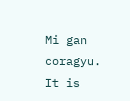Mi gan coragyu. It is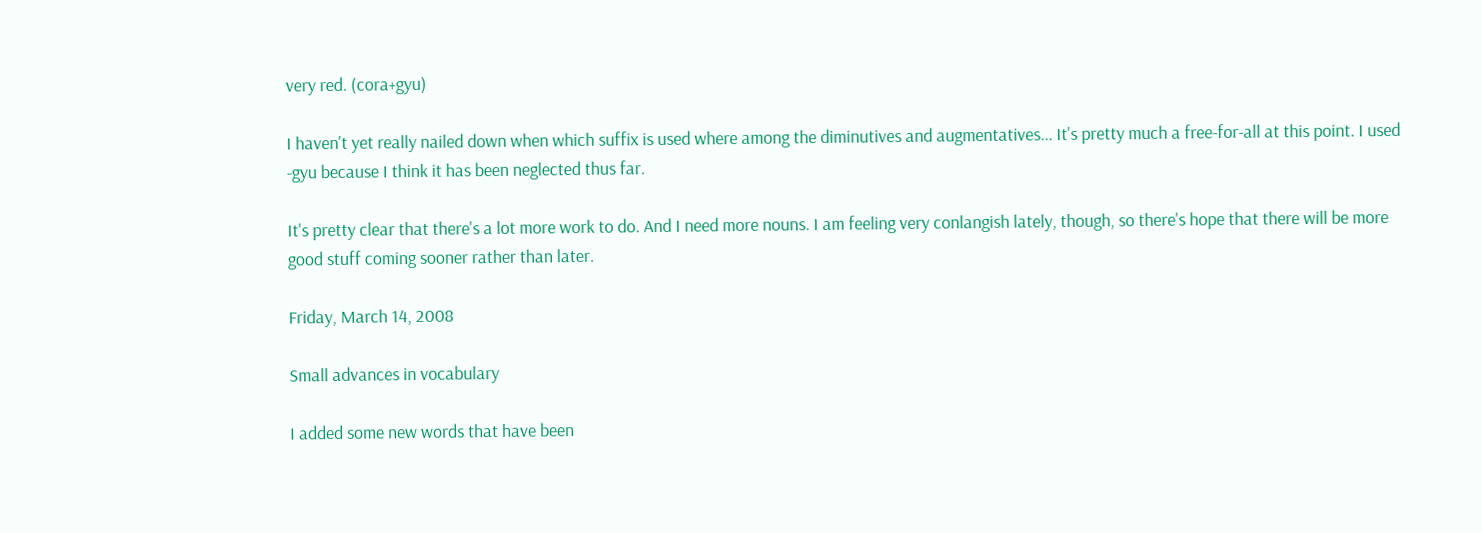very red. (cora+gyu)

I haven't yet really nailed down when which suffix is used where among the diminutives and augmentatives... It's pretty much a free-for-all at this point. I used -gyu because I think it has been neglected thus far.

It's pretty clear that there's a lot more work to do. And I need more nouns. I am feeling very conlangish lately, though, so there's hope that there will be more good stuff coming sooner rather than later.

Friday, March 14, 2008

Small advances in vocabulary

I added some new words that have been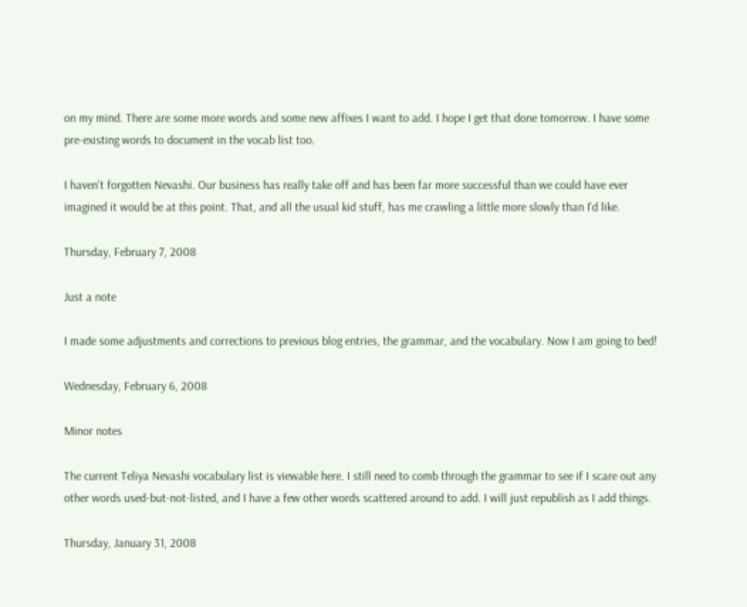on my mind. There are some more words and some new affixes I want to add. I hope I get that done tomorrow. I have some pre-existing words to document in the vocab list too.

I haven't forgotten Nevashi. Our business has really take off and has been far more successful than we could have ever imagined it would be at this point. That, and all the usual kid stuff, has me crawling a little more slowly than I'd like.

Thursday, February 7, 2008

Just a note

I made some adjustments and corrections to previous blog entries, the grammar, and the vocabulary. Now I am going to bed!

Wednesday, February 6, 2008

Minor notes

The current Teliya Nevashi vocabulary list is viewable here. I still need to comb through the grammar to see if I scare out any other words used-but-not-listed, and I have a few other words scattered around to add. I will just republish as I add things.

Thursday, January 31, 2008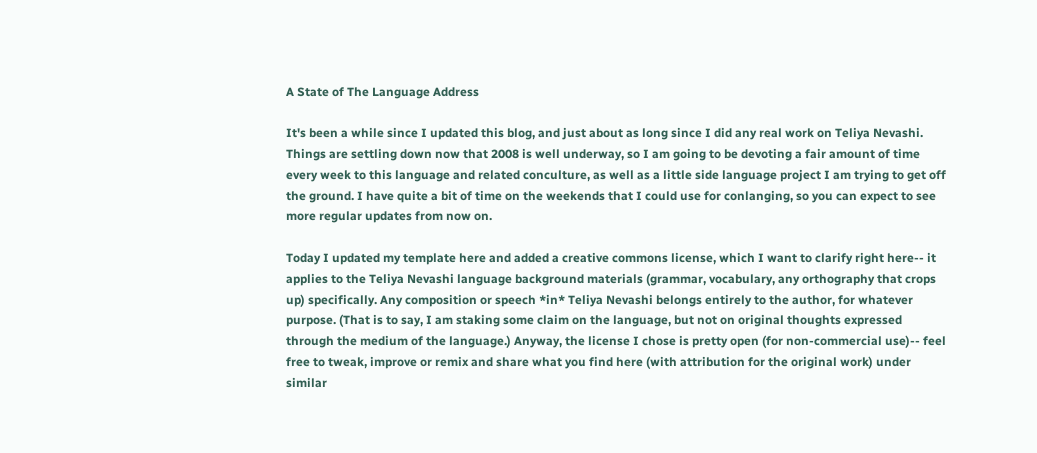A State of The Language Address

It's been a while since I updated this blog, and just about as long since I did any real work on Teliya Nevashi. Things are settling down now that 2008 is well underway, so I am going to be devoting a fair amount of time every week to this language and related conculture, as well as a little side language project I am trying to get off the ground. I have quite a bit of time on the weekends that I could use for conlanging, so you can expect to see more regular updates from now on.

Today I updated my template here and added a creative commons license, which I want to clarify right here-- it applies to the Teliya Nevashi language background materials (grammar, vocabulary, any orthography that crops up) specifically. Any composition or speech *in* Teliya Nevashi belongs entirely to the author, for whatever purpose. (That is to say, I am staking some claim on the language, but not on original thoughts expressed through the medium of the language.) Anyway, the license I chose is pretty open (for non-commercial use)-- feel free to tweak, improve or remix and share what you find here (with attribution for the original work) under similar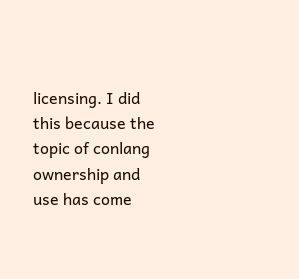licensing. I did this because the topic of conlang ownership and use has come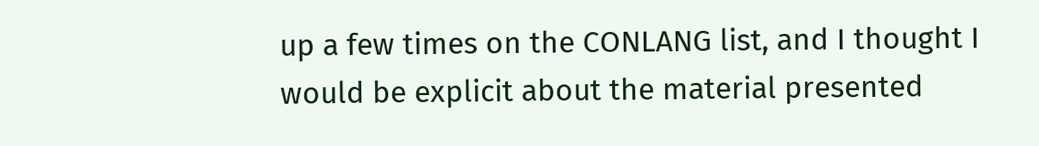up a few times on the CONLANG list, and I thought I would be explicit about the material presented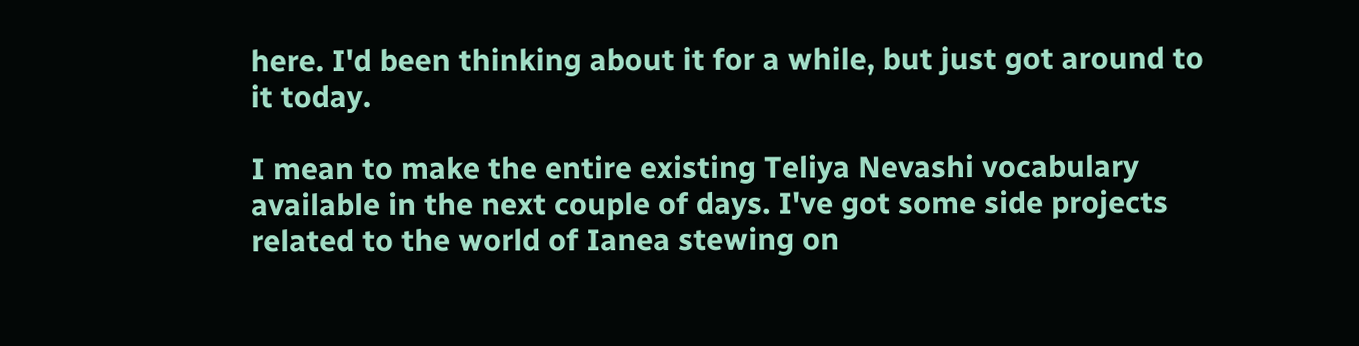here. I'd been thinking about it for a while, but just got around to it today.

I mean to make the entire existing Teliya Nevashi vocabulary available in the next couple of days. I've got some side projects related to the world of Ianea stewing on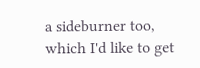a sideburner too, which I'd like to get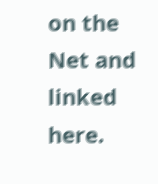on the Net and linked here.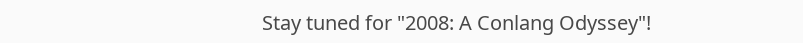Stay tuned for "2008: A Conlang Odyssey"!